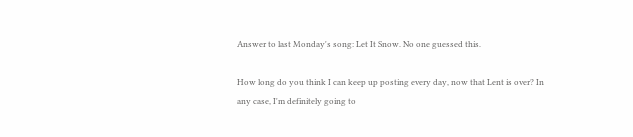Answer to last Monday's song: Let It Snow. No one guessed this.

How long do you think I can keep up posting every day, now that Lent is over? In any case, I'm definitely going to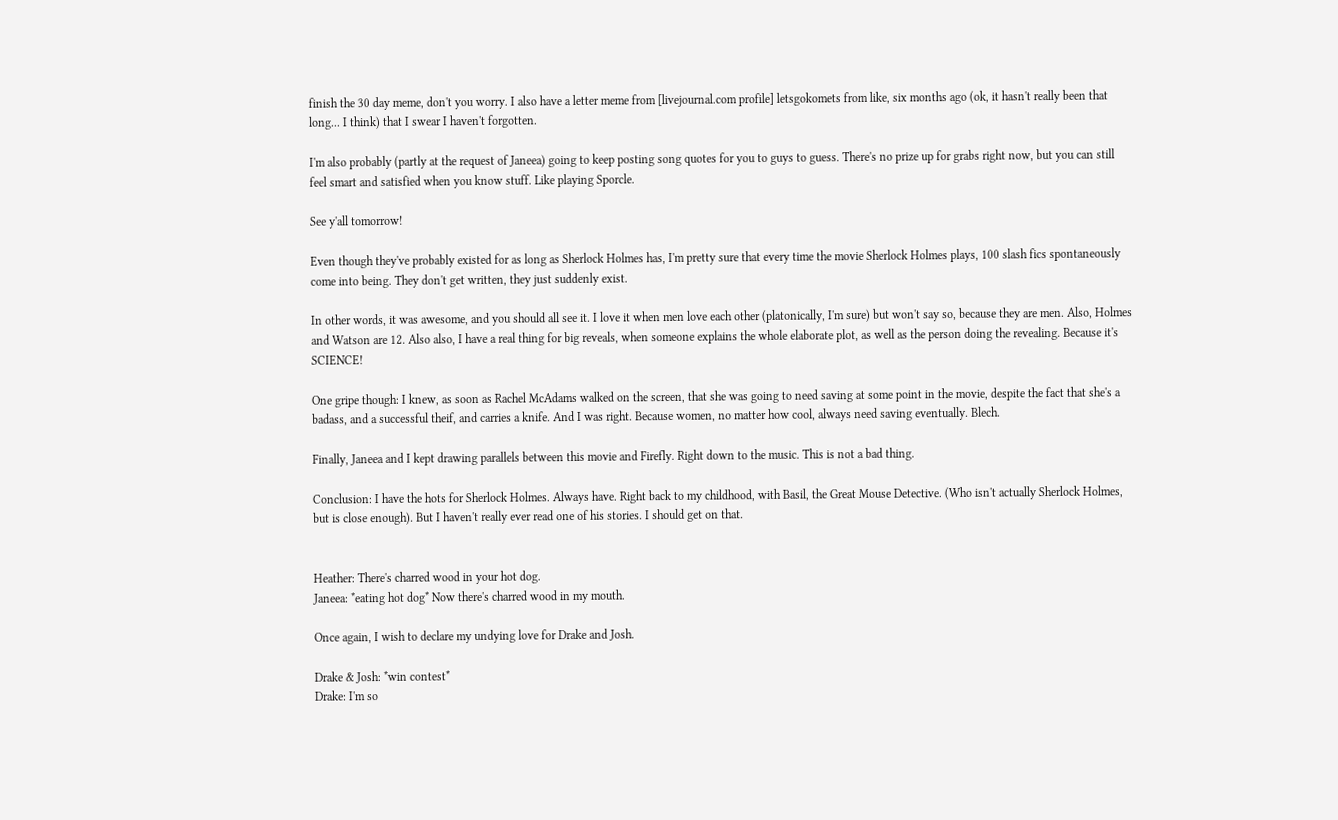finish the 30 day meme, don't you worry. I also have a letter meme from [livejournal.com profile] letsgokomets from like, six months ago (ok, it hasn't really been that long... I think) that I swear I haven't forgotten.

I'm also probably (partly at the request of Janeea) going to keep posting song quotes for you to guys to guess. There's no prize up for grabs right now, but you can still feel smart and satisfied when you know stuff. Like playing Sporcle.

See y'all tomorrow!

Even though they've probably existed for as long as Sherlock Holmes has, I'm pretty sure that every time the movie Sherlock Holmes plays, 100 slash fics spontaneously come into being. They don't get written, they just suddenly exist.

In other words, it was awesome, and you should all see it. I love it when men love each other (platonically, I'm sure) but won't say so, because they are men. Also, Holmes and Watson are 12. Also also, I have a real thing for big reveals, when someone explains the whole elaborate plot, as well as the person doing the revealing. Because it's SCIENCE!

One gripe though: I knew, as soon as Rachel McAdams walked on the screen, that she was going to need saving at some point in the movie, despite the fact that she's a badass, and a successful theif, and carries a knife. And I was right. Because women, no matter how cool, always need saving eventually. Blech.

Finally, Janeea and I kept drawing parallels between this movie and Firefly. Right down to the music. This is not a bad thing.

Conclusion: I have the hots for Sherlock Holmes. Always have. Right back to my childhood, with Basil, the Great Mouse Detective. (Who isn't actually Sherlock Holmes, but is close enough). But I haven't really ever read one of his stories. I should get on that.


Heather: There's charred wood in your hot dog.
Janeea: *eating hot dog* Now there's charred wood in my mouth.

Once again, I wish to declare my undying love for Drake and Josh.

Drake & Josh: *win contest*
Drake: I'm so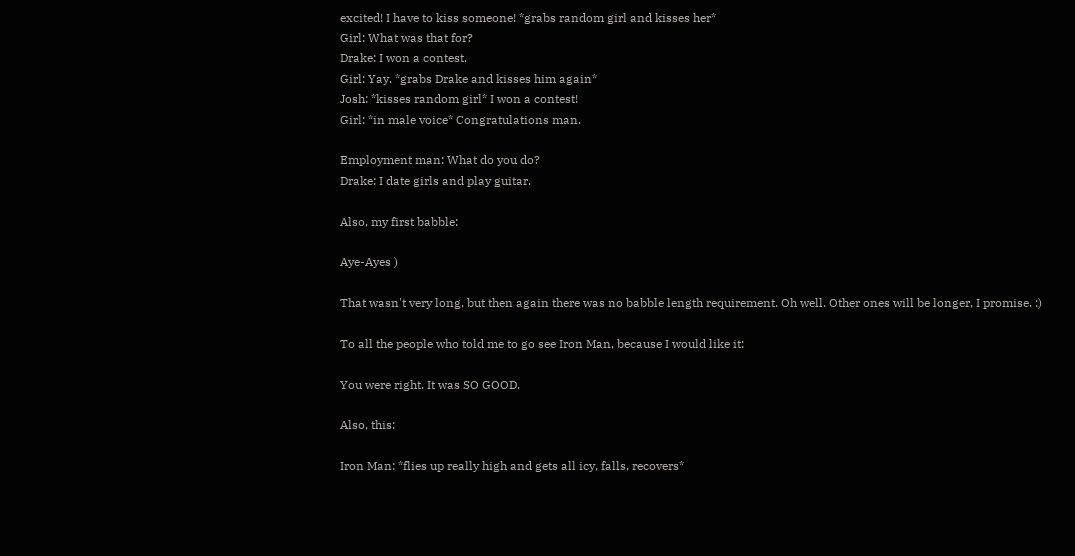excited! I have to kiss someone! *grabs random girl and kisses her*
Girl: What was that for?
Drake: I won a contest.
Girl: Yay. *grabs Drake and kisses him again*
Josh: *kisses random girl* I won a contest!
Girl: *in male voice* Congratulations man.

Employment man: What do you do?
Drake: I date girls and play guitar.

Also, my first babble:

Aye-Ayes )

That wasn't very long, but then again there was no babble length requirement. Oh well. Other ones will be longer, I promise. :)

To all the people who told me to go see Iron Man, because I would like it:

You were right. It was SO GOOD.

Also, this:

Iron Man: *flies up really high and gets all icy, falls, recovers*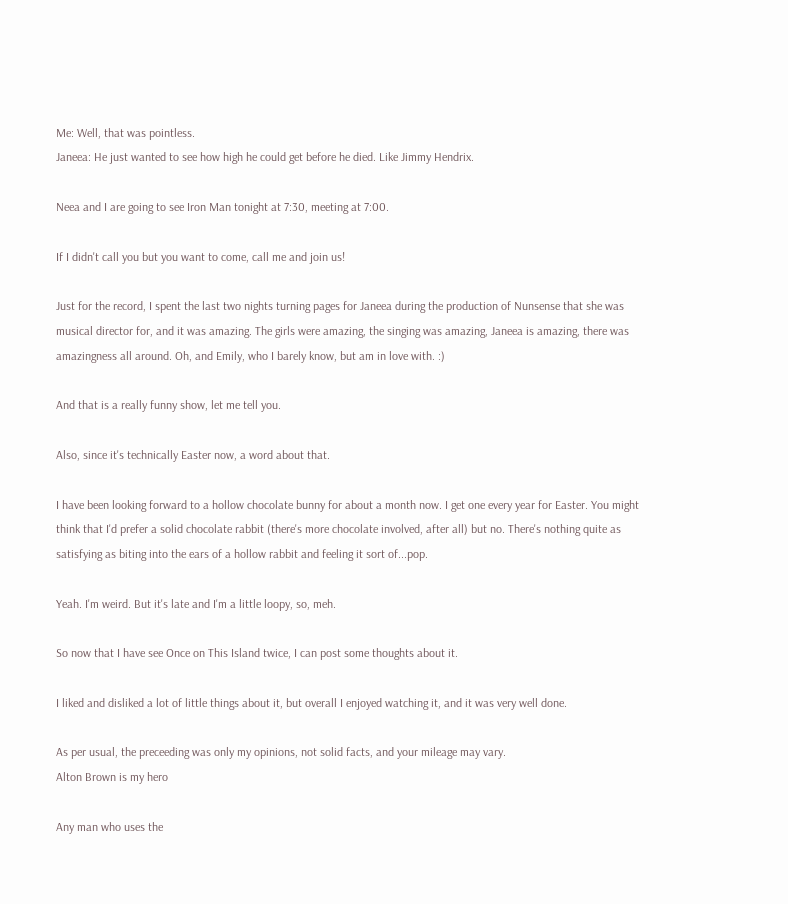Me: Well, that was pointless.
Janeea: He just wanted to see how high he could get before he died. Like Jimmy Hendrix.

Neea and I are going to see Iron Man tonight at 7:30, meeting at 7:00.

If I didn't call you but you want to come, call me and join us!

Just for the record, I spent the last two nights turning pages for Janeea during the production of Nunsense that she was musical director for, and it was amazing. The girls were amazing, the singing was amazing, Janeea is amazing, there was amazingness all around. Oh, and Emily, who I barely know, but am in love with. :)

And that is a really funny show, let me tell you.

Also, since it's technically Easter now, a word about that.

I have been looking forward to a hollow chocolate bunny for about a month now. I get one every year for Easter. You might think that I'd prefer a solid chocolate rabbit (there's more chocolate involved, after all) but no. There's nothing quite as satisfying as biting into the ears of a hollow rabbit and feeling it sort of...pop.

Yeah. I'm weird. But it's late and I'm a little loopy, so, meh.

So now that I have see Once on This Island twice, I can post some thoughts about it.

I liked and disliked a lot of little things about it, but overall I enjoyed watching it, and it was very well done.

As per usual, the preceeding was only my opinions, not solid facts, and your mileage may vary.
Alton Brown is my hero

Any man who uses the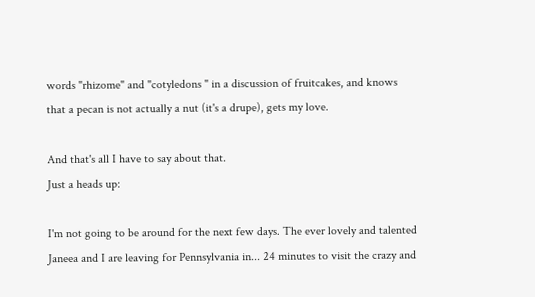words "rhizome" and "cotyledons " in a discussion of fruitcakes, and knows that a pecan is not actually a nut (it's a drupe), gets my love.

And that's all I have to say about that.
Just a heads up:

I'm not going to be around for the next few days. The ever lovely and talented Janeea and I are leaving for Pennsylvania in... 24 minutes to visit the crazy and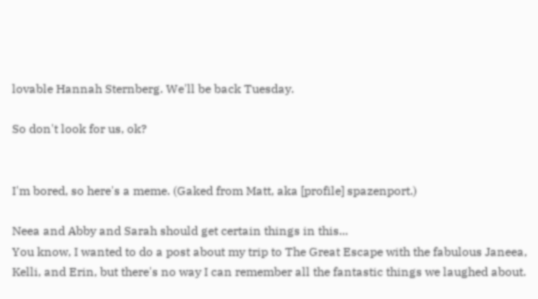lovable Hannah Sternberg. We'll be back Tuesday.

So don't look for us, ok?


I'm bored, so here's a meme. (Gaked from Matt, aka [profile] spazenport.)

Neea and Abby and Sarah should get certain things in this...
You know, I wanted to do a post about my trip to The Great Escape with the fabulous Janeea, Kelli, and Erin, but there's no way I can remember all the fantastic things we laughed about.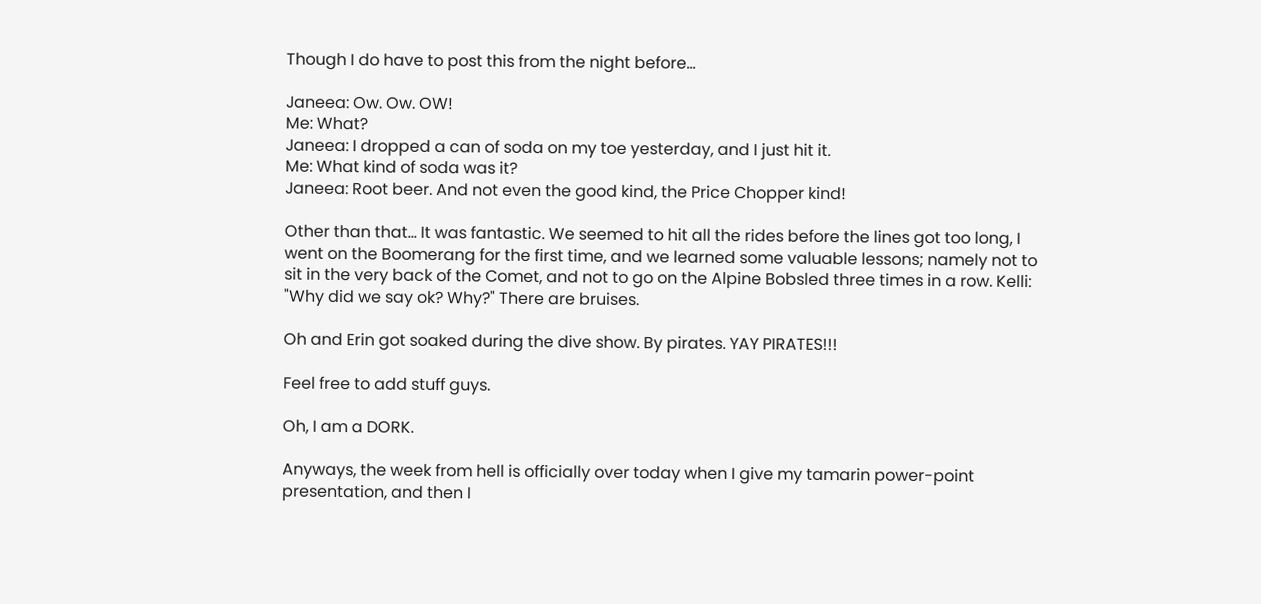Though I do have to post this from the night before...

Janeea: Ow. Ow. OW!
Me: What?
Janeea: I dropped a can of soda on my toe yesterday, and I just hit it.
Me: What kind of soda was it?
Janeea: Root beer. And not even the good kind, the Price Chopper kind!

Other than that... It was fantastic. We seemed to hit all the rides before the lines got too long, I went on the Boomerang for the first time, and we learned some valuable lessons; namely not to sit in the very back of the Comet, and not to go on the Alpine Bobsled three times in a row. Kelli: "Why did we say ok? Why?" There are bruises.

Oh and Erin got soaked during the dive show. By pirates. YAY PIRATES!!!

Feel free to add stuff guys.

Oh, I am a DORK.

Anyways, the week from hell is officially over today when I give my tamarin power-point presentation, and then I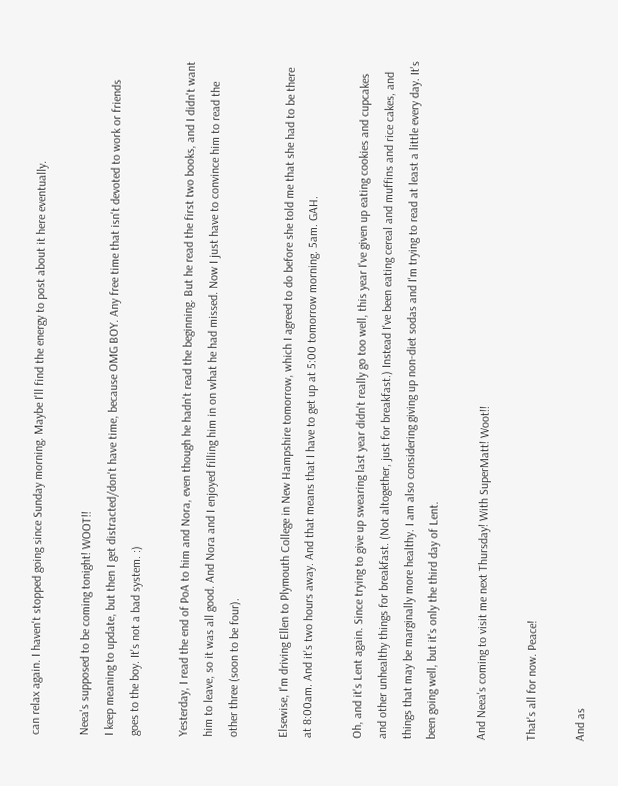can relax again. I haven't stopped going since Sunday morning. Maybe I'll find the energy to post about it here eventually.

Neea's supposed to be coming tonight! WOOT!!
I keep meaning to update, but then I get distracted/don't have time, because OMG BOY. Any free time that isn't devoted to work or friends goes to the boy. It's not a bad system. :)

Yesterday, I read the end of PoA to him and Nora, even though he hadn't read the beginning. But he read the first two books, and I didn't want him to leave, so it was all good. And Nora and I enjoyed filling him in on what he had missed. Now I just have to convince him to read the other three (soon to be four).

Elsewise, I'm driving Ellen to Plymouth College in New Hampshire tomorrow, which I agreed to do before she told me that she had to be there at 8:00am. And it's two hours away. And that means that I have to get up at 5:00 tomorrow morning. 5am. GAH.

Oh, and it's Lent again. Since trying to give up swearing last year didn't really go too well, this year I've given up eating cookies and cupcakes and other unhealthy things for breakfast. (Not altogether, just for breakfast.) Instead I've been eating cereal and muffins and rice cakes, and things that may be marginally more healthy. I am also considering giving up non-diet sodas and I'm trying to read at least a little every day. It's been going well, but it's only the third day of Lent.

And Neea's coming to visit me next Thursday! With SuperMatt! Woot!!

That's all for now. Peace!

And as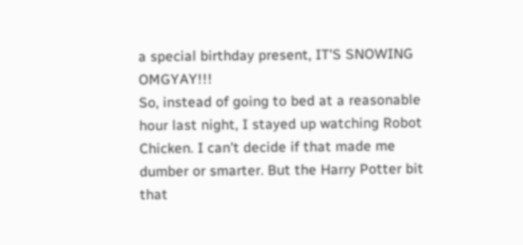a special birthday present, IT'S SNOWING OMGYAY!!!
So, instead of going to bed at a reasonable hour last night, I stayed up watching Robot Chicken. I can't decide if that made me dumber or smarter. But the Harry Potter bit that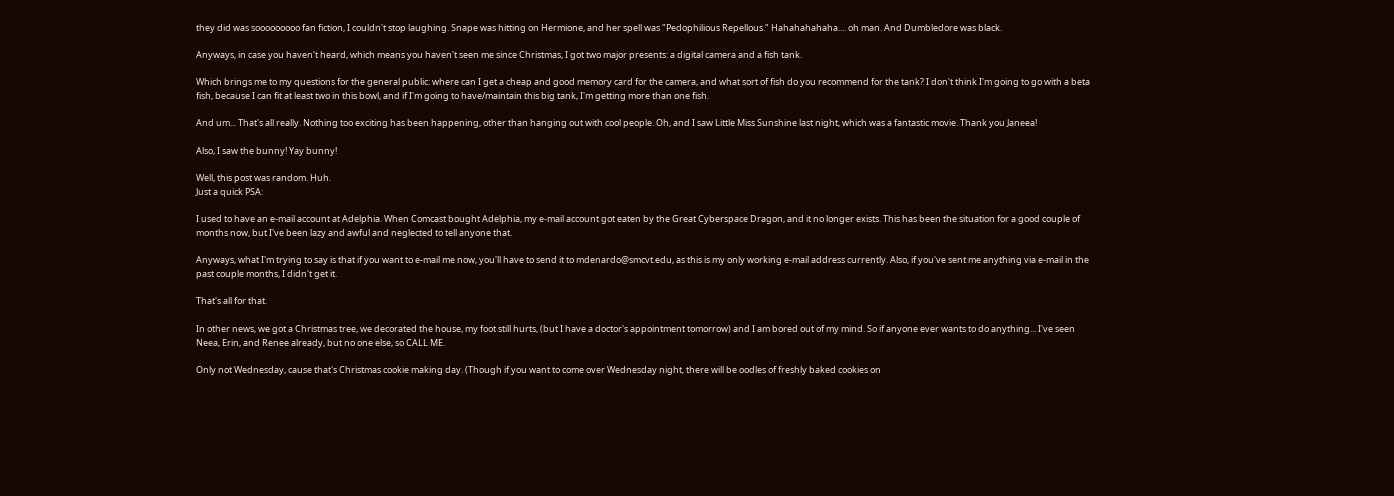they did was sooooooooo fan fiction, I couldn't stop laughing. Snape was hitting on Hermione, and her spell was "Pedophilious Repellous." Hahahahahaha.... oh man. And Dumbledore was black.

Anyways, in case you haven't heard, which means you haven't seen me since Christmas, I got two major presents: a digital camera and a fish tank.

Which brings me to my questions for the general public: where can I get a cheap and good memory card for the camera, and what sort of fish do you recommend for the tank? I don't think I'm going to go with a beta fish, because I can fit at least two in this bowl, and if I'm going to have/maintain this big tank, I'm getting more than one fish.

And um... That's all really. Nothing too exciting has been happening, other than hanging out with cool people. Oh, and I saw Little Miss Sunshine last night, which was a fantastic movie. Thank you Janeea!

Also, I saw the bunny! Yay bunny!

Well, this post was random. Huh.
Just a quick PSA:

I used to have an e-mail account at Adelphia. When Comcast bought Adelphia, my e-mail account got eaten by the Great Cyberspace Dragon, and it no longer exists. This has been the situation for a good couple of months now, but I've been lazy and awful and neglected to tell anyone that.

Anyways, what I'm trying to say is that if you want to e-mail me now, you'll have to send it to mdenardo@smcvt.edu, as this is my only working e-mail address currently. Also, if you've sent me anything via e-mail in the past couple months, I didn't get it.

That's all for that.

In other news, we got a Christmas tree, we decorated the house, my foot still hurts, (but I have a doctor's appointment tomorrow) and I am bored out of my mind. So if anyone ever wants to do anything... I've seen Neea, Erin, and Renee already, but no one else, so CALL ME.

Only not Wednesday, cause that's Christmas cookie making day. (Though if you want to come over Wednesday night, there will be oodles of freshly baked cookies on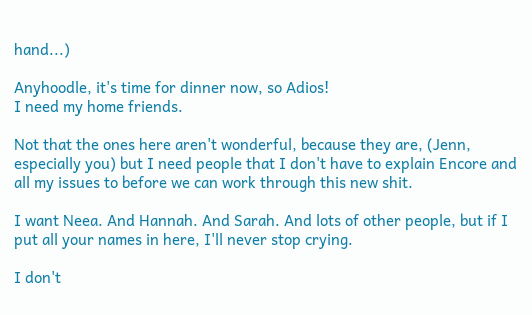hand...)

Anyhoodle, it's time for dinner now, so Adios!
I need my home friends.

Not that the ones here aren't wonderful, because they are, (Jenn, especially you) but I need people that I don't have to explain Encore and all my issues to before we can work through this new shit.

I want Neea. And Hannah. And Sarah. And lots of other people, but if I put all your names in here, I'll never stop crying.

I don't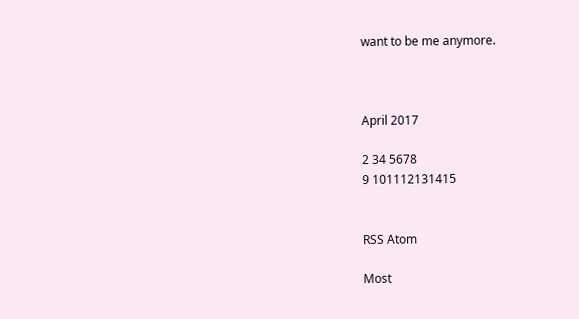want to be me anymore.



April 2017

2 34 5678
9 101112131415


RSS Atom

Most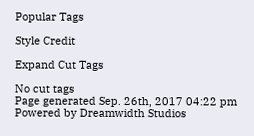Popular Tags

Style Credit

Expand Cut Tags

No cut tags
Page generated Sep. 26th, 2017 04:22 pm
Powered by Dreamwidth Studios